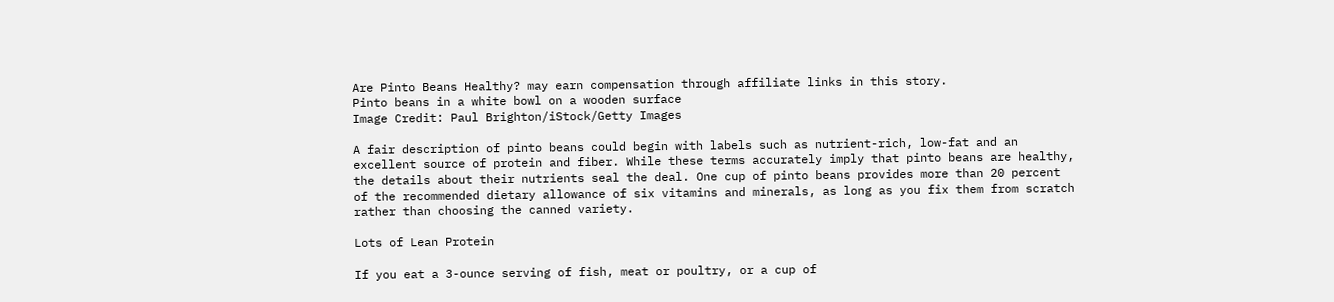Are Pinto Beans Healthy? may earn compensation through affiliate links in this story.
Pinto beans in a white bowl on a wooden surface
Image Credit: Paul Brighton/iStock/Getty Images

A fair description of pinto beans could begin with labels such as nutrient-rich, low-fat and an excellent source of protein and fiber. While these terms accurately imply that pinto beans are healthy, the details about their nutrients seal the deal. One cup of pinto beans provides more than 20 percent of the recommended dietary allowance of six vitamins and minerals, as long as you fix them from scratch rather than choosing the canned variety.

Lots of Lean Protein

If you eat a 3-ounce serving of fish, meat or poultry, or a cup of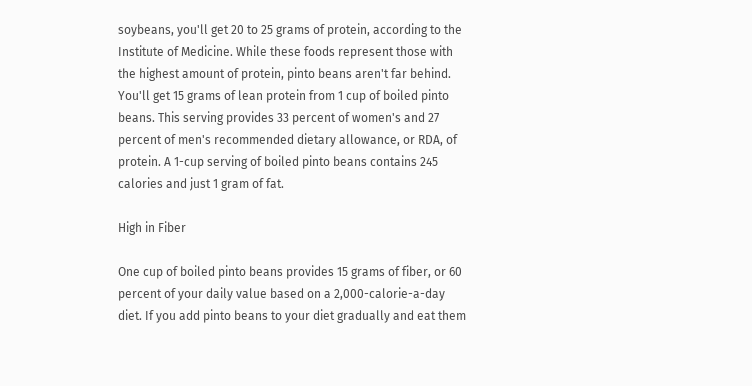soybeans, you'll get 20 to 25 grams of protein, according to the Institute of Medicine. While these foods represent those with the highest amount of protein, pinto beans aren't far behind. You'll get 15 grams of lean protein from 1 cup of boiled pinto beans. This serving provides 33 percent of women's and 27 percent of men's recommended dietary allowance, or RDA, of protein. A 1-cup serving of boiled pinto beans contains 245 calories and just 1 gram of fat.

High in Fiber

One cup of boiled pinto beans provides 15 grams of fiber, or 60 percent of your daily value based on a 2,000-calorie-a-day diet. If you add pinto beans to your diet gradually and eat them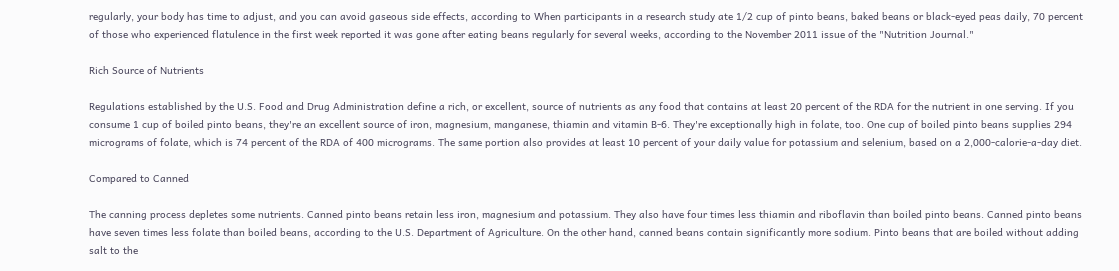regularly, your body has time to adjust, and you can avoid gaseous side effects, according to When participants in a research study ate 1/2 cup of pinto beans, baked beans or black-eyed peas daily, 70 percent of those who experienced flatulence in the first week reported it was gone after eating beans regularly for several weeks, according to the November 2011 issue of the "Nutrition Journal."

Rich Source of Nutrients

Regulations established by the U.S. Food and Drug Administration define a rich, or excellent, source of nutrients as any food that contains at least 20 percent of the RDA for the nutrient in one serving. If you consume 1 cup of boiled pinto beans, they're an excellent source of iron, magnesium, manganese, thiamin and vitamin B-6. They're exceptionally high in folate, too. One cup of boiled pinto beans supplies 294 micrograms of folate, which is 74 percent of the RDA of 400 micrograms. The same portion also provides at least 10 percent of your daily value for potassium and selenium, based on a 2,000-calorie-a-day diet.

Compared to Canned

The canning process depletes some nutrients. Canned pinto beans retain less iron, magnesium and potassium. They also have four times less thiamin and riboflavin than boiled pinto beans. Canned pinto beans have seven times less folate than boiled beans, according to the U.S. Department of Agriculture. On the other hand, canned beans contain significantly more sodium. Pinto beans that are boiled without adding salt to the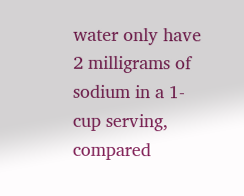water only have 2 milligrams of sodium in a 1-cup serving, compared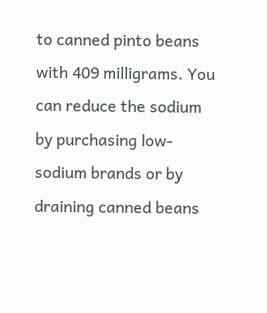to canned pinto beans with 409 milligrams. You can reduce the sodium by purchasing low-sodium brands or by draining canned beans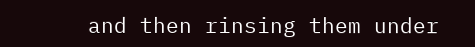and then rinsing them under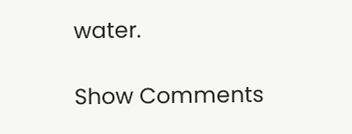water.

Show Comments